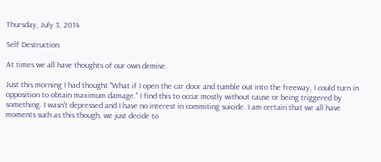Thursday, July 3, 2014

Self Destruction

At times we all have thoughts of our own demise.

Just this morning I had thought "What if I open the car door and tumble out into the freeway, I could turn in opposition to obtain maximum damage." I find this to occur mostly without cause or being triggered by something. I wasn't depressed and I have no interest in commiting suicide. I am certain that we all have moments such as this though, we just decide to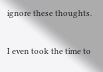ignore these thoughts.

I even took the time to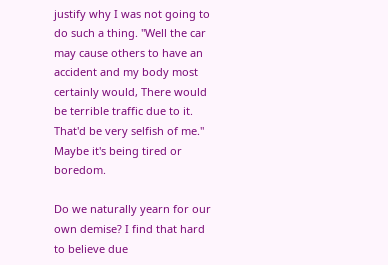justify why I was not going to do such a thing. "Well the car may cause others to have an accident and my body most certainly would, There would be terrible traffic due to it. That'd be very selfish of me." Maybe it's being tired or boredom.

Do we naturally yearn for our own demise? I find that hard to believe due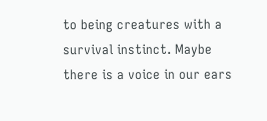to being creatures with a survival instinct. Maybe there is a voice in our ears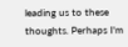leading us to these thoughts. Perhaps I'm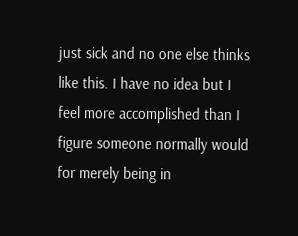just sick and no one else thinks like this. I have no idea but I feel more accomplished than I figure someone normally would for merely being in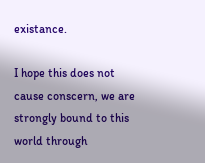existance.

I hope this does not cause conscern, we are strongly bound to this world through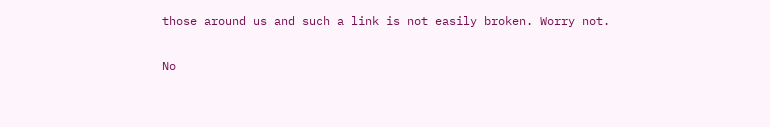those around us and such a link is not easily broken. Worry not.

No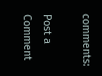comments:

Post a Comment